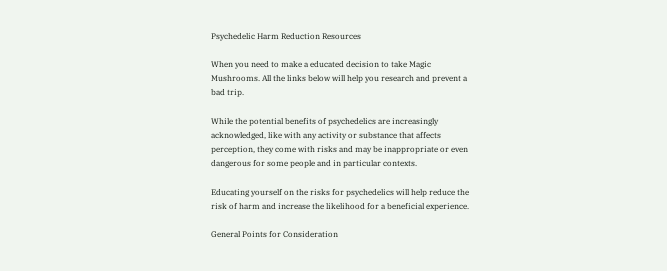Psychedelic Harm Reduction Resources

When you need to make a educated decision to take Magic Mushrooms. All the links below will help you research and prevent a bad trip.

While the potential benefits of psychedelics are increasingly acknowledged, like with any activity or substance that affects perception, they come with risks and may be inappropriate or even dangerous for some people and in particular contexts.

Educating yourself on the risks for psychedelics will help reduce the risk of harm and increase the likelihood for a beneficial experience.

General Points for Consideration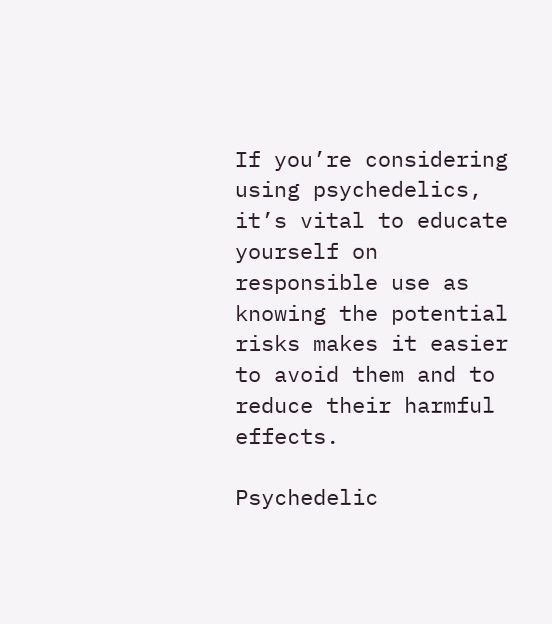If you’re considering using psychedelics, it’s vital to educate yourself on responsible use as knowing the potential risks makes it easier to avoid them and to reduce their harmful effects.

Psychedelic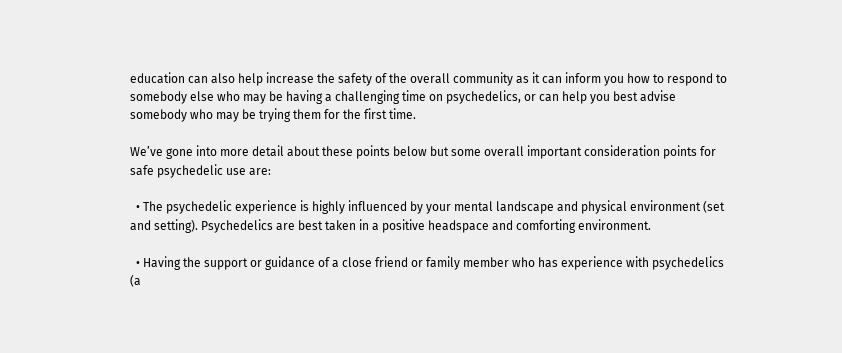education can also help increase the safety of the overall community as it can inform you how to respond to somebody else who may be having a challenging time on psychedelics, or can help you best advise somebody who may be trying them for the first time.

We’ve gone into more detail about these points below but some overall important consideration points for safe psychedelic use are:

  • The psychedelic experience is highly influenced by your mental landscape and physical environment (set and setting). Psychedelics are best taken in a positive headspace and comforting environment.

  • Having the support or guidance of a close friend or family member who has experience with psychedelics (a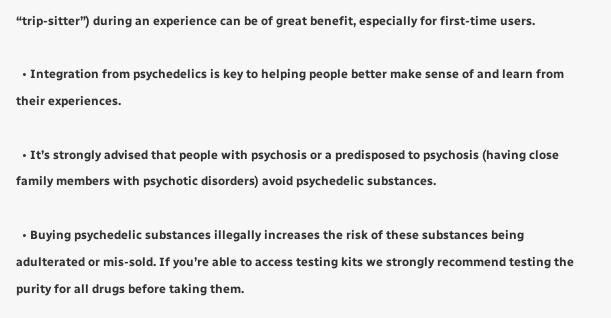“trip-sitter”) during an experience can be of great benefit, especially for first-time users.

  • Integration from psychedelics is key to helping people better make sense of and learn from their experiences.

  • It’s strongly advised that people with psychosis or a predisposed to psychosis (having close family members with psychotic disorders) avoid psychedelic substances.

  • Buying psychedelic substances illegally increases the risk of these substances being adulterated or mis-sold. If you’re able to access testing kits we strongly recommend testing the purity for all drugs before taking them.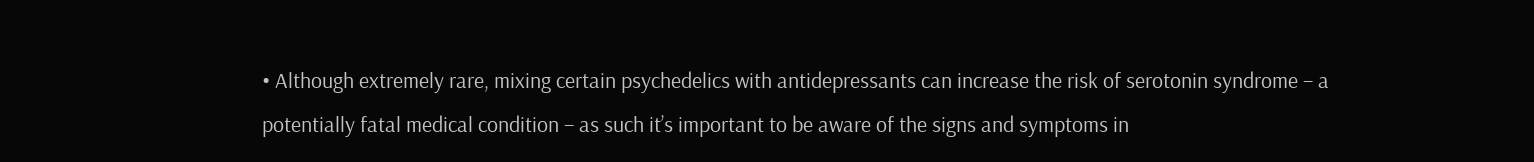• Although extremely rare, mixing certain psychedelics with antidepressants can increase the risk of serotonin syndrome – a potentially fatal medical condition – as such it’s important to be aware of the signs and symptoms in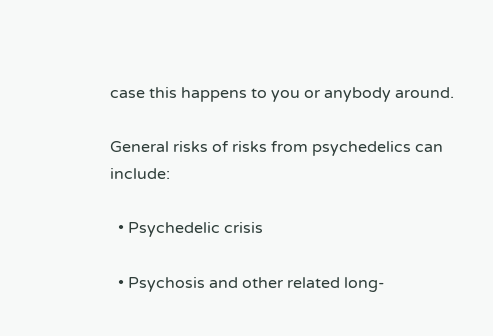case this happens to you or anybody around.

General risks of risks from psychedelics can include:

  • Psychedelic crisis

  • Psychosis and other related long-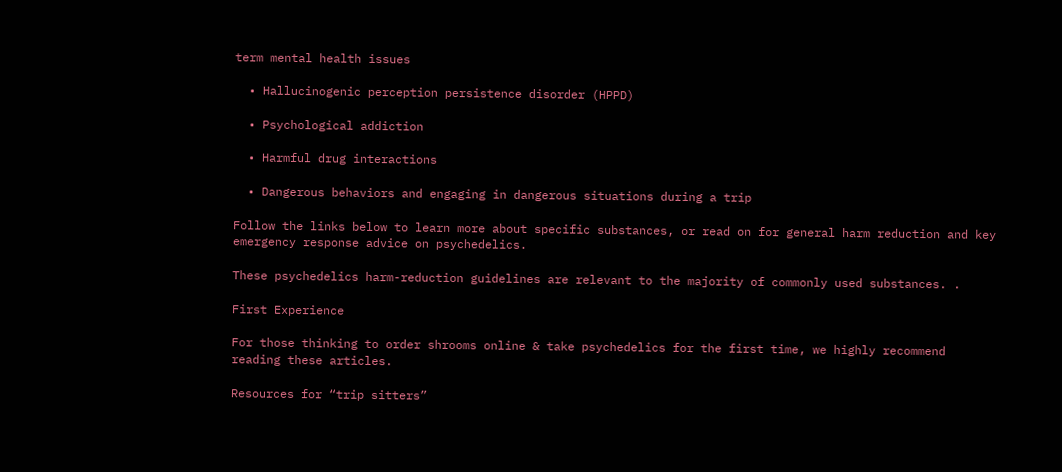term mental health issues

  • Hallucinogenic perception persistence disorder (HPPD)

  • Psychological addiction

  • Harmful drug interactions

  • Dangerous behaviors and engaging in dangerous situations during a trip

Follow the links below to learn more about specific substances, or read on for general harm reduction and key emergency response advice on psychedelics.

These psychedelics harm-reduction guidelines are relevant to the majority of commonly used substances. .

First Experience

For those thinking to order shrooms online & take psychedelics for the first time, we highly recommend reading these articles.

Resources for “trip sitters”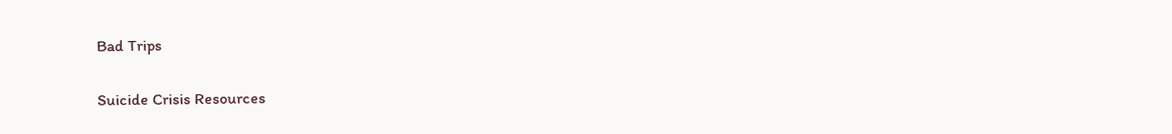Bad Trips

Suicide Crisis Resources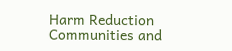Harm Reduction Communities and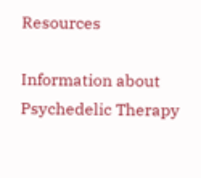Resources

Information about Psychedelic Therapy